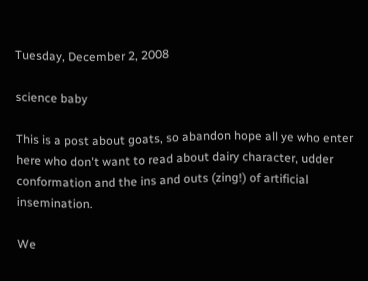Tuesday, December 2, 2008

science baby

This is a post about goats, so abandon hope all ye who enter here who don't want to read about dairy character, udder conformation and the ins and outs (zing!) of artificial insemination.

We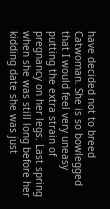have decided not to breed Catwoman. She is so bowlegged that I would feel very uneasy putting the extra strain of pregnancy on her legs. Last spring when she was still long before her kidding date she was just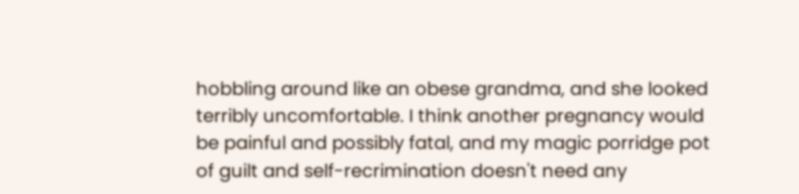hobbling around like an obese grandma, and she looked terribly uncomfortable. I think another pregnancy would be painful and possibly fatal, and my magic porridge pot of guilt and self-recrimination doesn't need any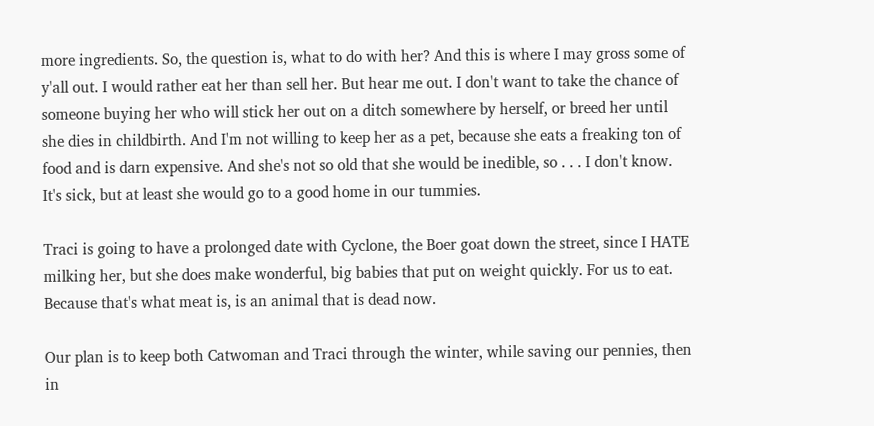more ingredients. So, the question is, what to do with her? And this is where I may gross some of y'all out. I would rather eat her than sell her. But hear me out. I don't want to take the chance of someone buying her who will stick her out on a ditch somewhere by herself, or breed her until she dies in childbirth. And I'm not willing to keep her as a pet, because she eats a freaking ton of food and is darn expensive. And she's not so old that she would be inedible, so . . . I don't know. It's sick, but at least she would go to a good home in our tummies.

Traci is going to have a prolonged date with Cyclone, the Boer goat down the street, since I HATE milking her, but she does make wonderful, big babies that put on weight quickly. For us to eat. Because that's what meat is, is an animal that is dead now.

Our plan is to keep both Catwoman and Traci through the winter, while saving our pennies, then in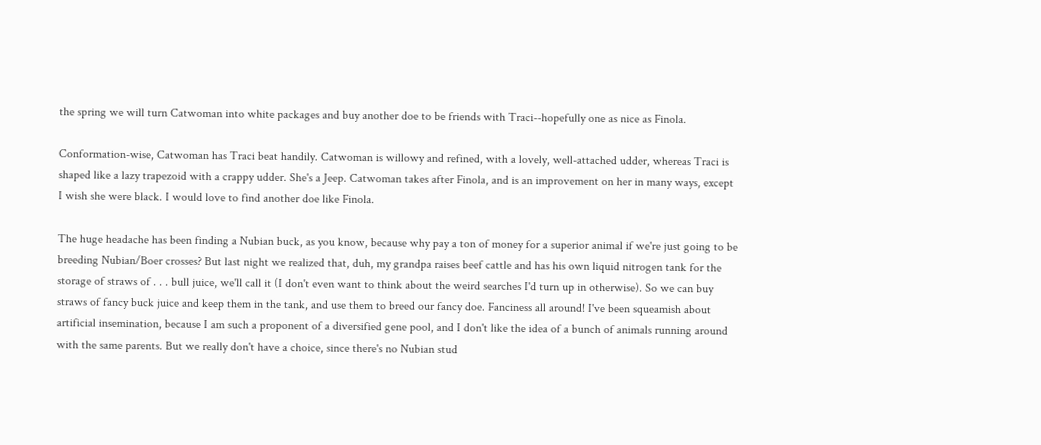the spring we will turn Catwoman into white packages and buy another doe to be friends with Traci--hopefully one as nice as Finola.

Conformation-wise, Catwoman has Traci beat handily. Catwoman is willowy and refined, with a lovely, well-attached udder, whereas Traci is shaped like a lazy trapezoid with a crappy udder. She's a Jeep. Catwoman takes after Finola, and is an improvement on her in many ways, except I wish she were black. I would love to find another doe like Finola.

The huge headache has been finding a Nubian buck, as you know, because why pay a ton of money for a superior animal if we're just going to be breeding Nubian/Boer crosses? But last night we realized that, duh, my grandpa raises beef cattle and has his own liquid nitrogen tank for the storage of straws of . . . bull juice, we'll call it (I don't even want to think about the weird searches I'd turn up in otherwise). So we can buy straws of fancy buck juice and keep them in the tank, and use them to breed our fancy doe. Fanciness all around! I've been squeamish about artificial insemination, because I am such a proponent of a diversified gene pool, and I don't like the idea of a bunch of animals running around with the same parents. But we really don't have a choice, since there's no Nubian stud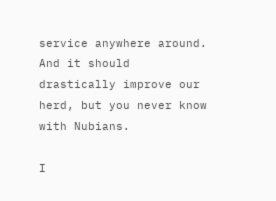service anywhere around. And it should drastically improve our herd, but you never know with Nubians.

I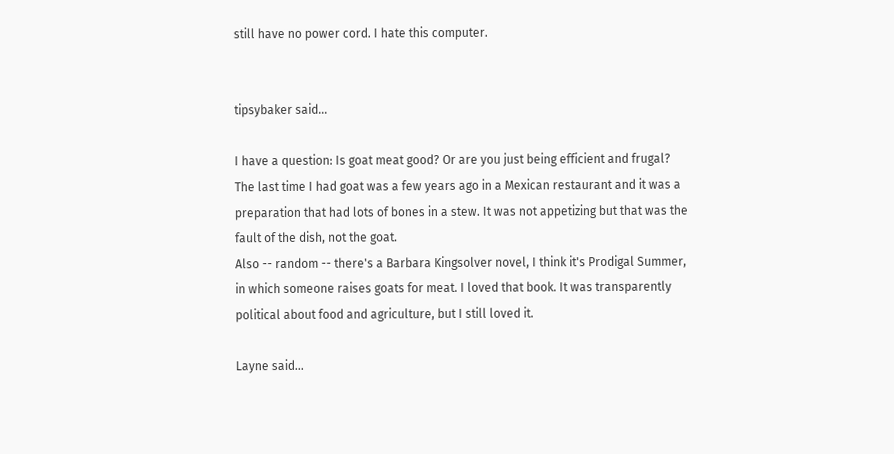still have no power cord. I hate this computer.


tipsybaker said...

I have a question: Is goat meat good? Or are you just being efficient and frugal?
The last time I had goat was a few years ago in a Mexican restaurant and it was a preparation that had lots of bones in a stew. It was not appetizing but that was the fault of the dish, not the goat.
Also -- random -- there's a Barbara Kingsolver novel, I think it's Prodigal Summer, in which someone raises goats for meat. I loved that book. It was transparently political about food and agriculture, but I still loved it.

Layne said...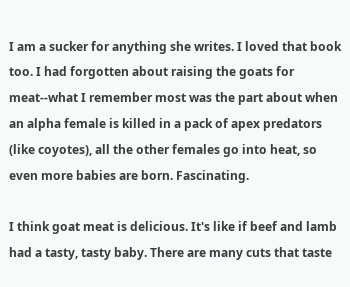I am a sucker for anything she writes. I loved that book too. I had forgotten about raising the goats for meat--what I remember most was the part about when an alpha female is killed in a pack of apex predators (like coyotes), all the other females go into heat, so even more babies are born. Fascinating.

I think goat meat is delicious. It's like if beef and lamb had a tasty, tasty baby. There are many cuts that taste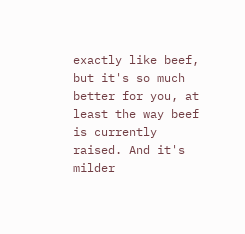exactly like beef, but it's so much better for you, at least the way beef is currently raised. And it's milder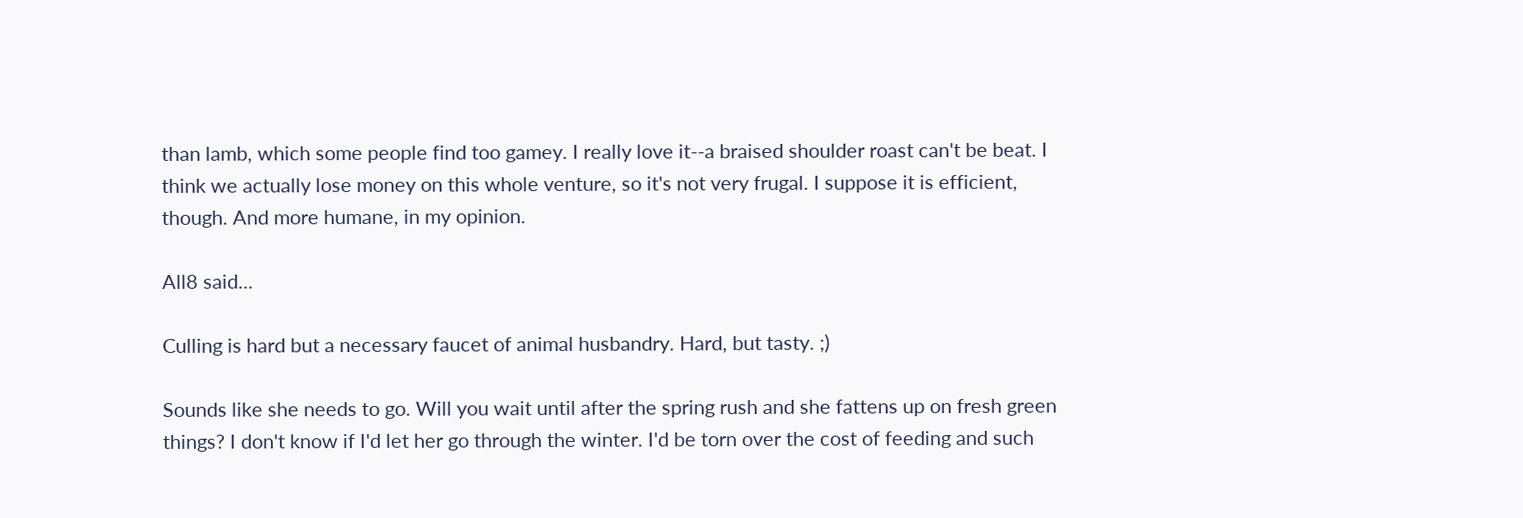than lamb, which some people find too gamey. I really love it--a braised shoulder roast can't be beat. I think we actually lose money on this whole venture, so it's not very frugal. I suppose it is efficient, though. And more humane, in my opinion.

All8 said...

Culling is hard but a necessary faucet of animal husbandry. Hard, but tasty. ;)

Sounds like she needs to go. Will you wait until after the spring rush and she fattens up on fresh green things? I don't know if I'd let her go through the winter. I'd be torn over the cost of feeding and such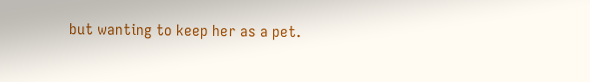but wanting to keep her as a pet.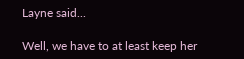Layne said...

Well, we have to at least keep her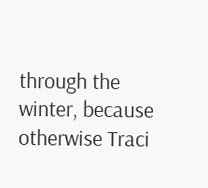through the winter, because otherwise Traci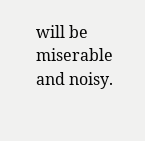will be miserable and noisy.